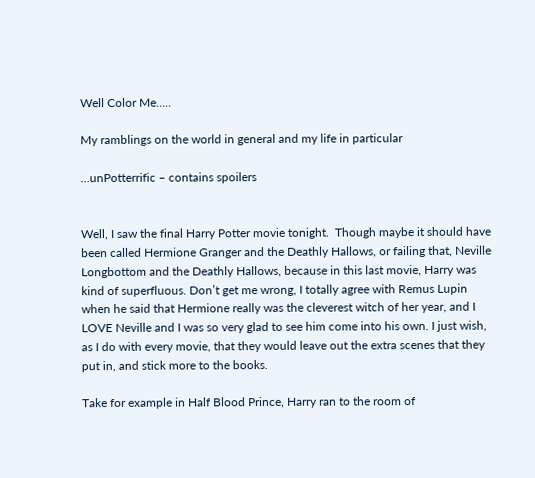Well Color Me…..

My ramblings on the world in general and my life in particular

…unPotterrific – contains spoilers


Well, I saw the final Harry Potter movie tonight.  Though maybe it should have been called Hermione Granger and the Deathly Hallows, or failing that, Neville Longbottom and the Deathly Hallows, because in this last movie, Harry was kind of superfluous. Don’t get me wrong, I totally agree with Remus Lupin when he said that Hermione really was the cleverest witch of her year, and I LOVE Neville and I was so very glad to see him come into his own. I just wish, as I do with every movie, that they would leave out the extra scenes that they put in, and stick more to the books.

Take for example in Half Blood Prince, Harry ran to the room of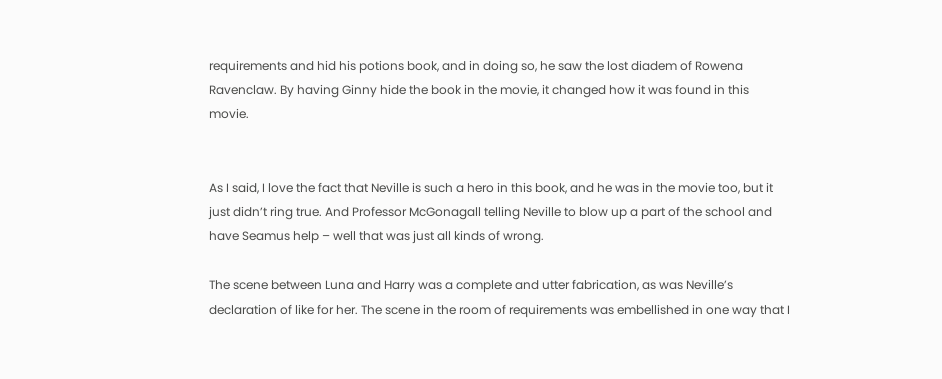requirements and hid his potions book, and in doing so, he saw the lost diadem of Rowena Ravenclaw. By having Ginny hide the book in the movie, it changed how it was found in this movie.


As I said, I love the fact that Neville is such a hero in this book, and he was in the movie too, but it just didn’t ring true. And Professor McGonagall telling Neville to blow up a part of the school and have Seamus help – well that was just all kinds of wrong.

The scene between Luna and Harry was a complete and utter fabrication, as was Neville’s declaration of like for her. The scene in the room of requirements was embellished in one way that I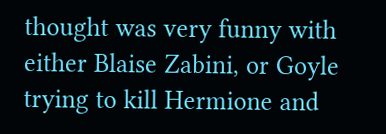thought was very funny with either Blaise Zabini, or Goyle trying to kill Hermione and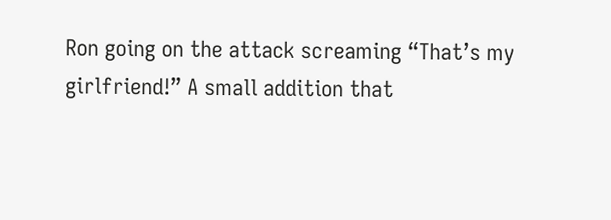Ron going on the attack screaming “That’s my girlfriend!” A small addition that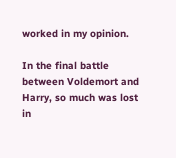worked in my opinion.

In the final battle between Voldemort and Harry, so much was lost in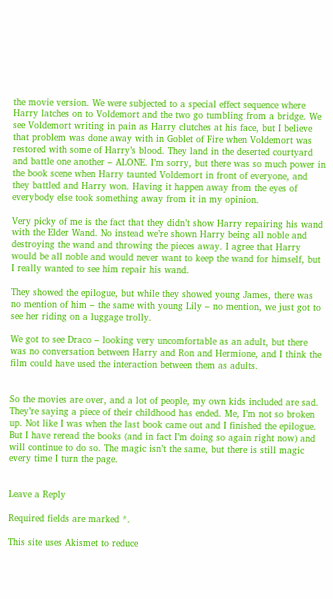the movie version. We were subjected to a special effect sequence where Harry latches on to Voldemort and the two go tumbling from a bridge. We see Voldemort writing in pain as Harry clutches at his face, but I believe that problem was done away with in Goblet of Fire when Voldemort was restored with some of Harry’s blood. They land in the deserted courtyard and battle one another – ALONE. I’m sorry, but there was so much power in the book scene when Harry taunted Voldemort in front of everyone, and they battled and Harry won. Having it happen away from the eyes of everybody else took something away from it in my opinion.

Very picky of me is the fact that they didn’t show Harry repairing his wand with the Elder Wand. No instead we’re shown Harry being all noble and destroying the wand and throwing the pieces away. I agree that Harry would be all noble and would never want to keep the wand for himself, but I really wanted to see him repair his wand.

They showed the epilogue, but while they showed young James, there was no mention of him – the same with young Lily – no mention, we just got to see her riding on a luggage trolly.

We got to see Draco – looking very uncomfortable as an adult, but there was no conversation between Harry and Ron and Hermione, and I think the film could have used the interaction between them as adults.


So the movies are over, and a lot of people, my own kids included are sad. They’re saying a piece of their childhood has ended. Me, I’m not so broken up. Not like I was when the last book came out and I finished the epilogue. But I have reread the books (and in fact I’m doing so again right now) and will continue to do so. The magic isn’t the same, but there is still magic every time I turn the page.


Leave a Reply

Required fields are marked *.

This site uses Akismet to reduce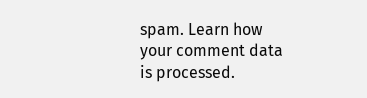spam. Learn how your comment data is processed.